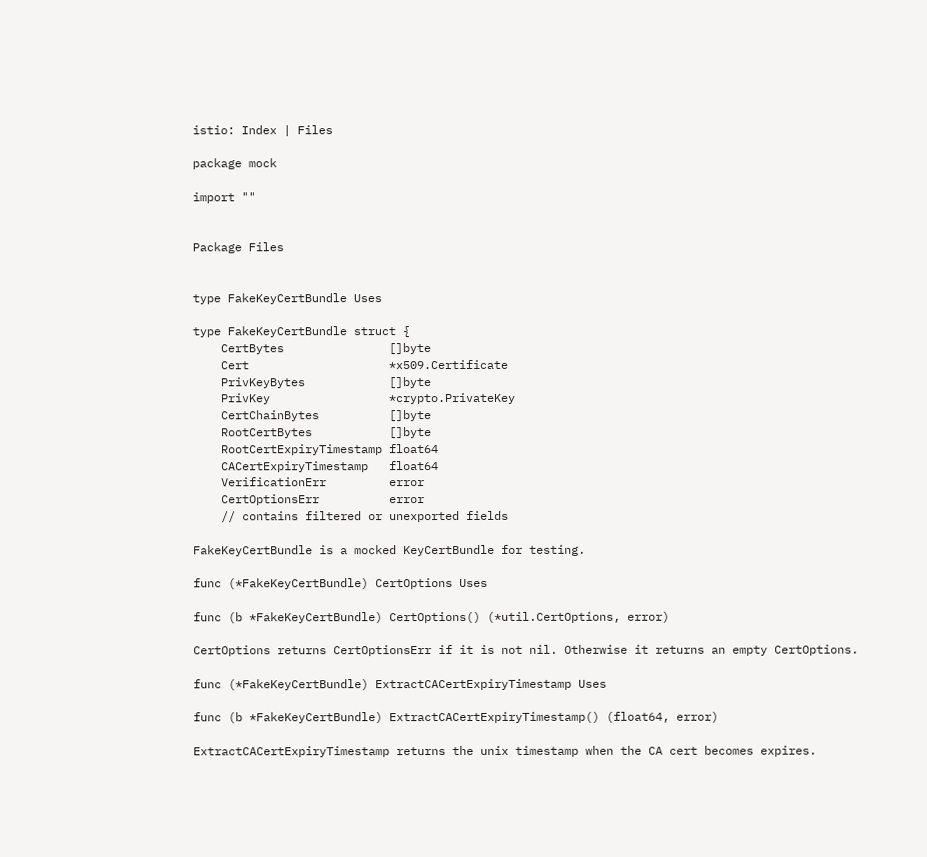istio: Index | Files

package mock

import ""


Package Files


type FakeKeyCertBundle Uses

type FakeKeyCertBundle struct {
    CertBytes               []byte
    Cert                    *x509.Certificate
    PrivKeyBytes            []byte
    PrivKey                 *crypto.PrivateKey
    CertChainBytes          []byte
    RootCertBytes           []byte
    RootCertExpiryTimestamp float64
    CACertExpiryTimestamp   float64
    VerificationErr         error
    CertOptionsErr          error
    // contains filtered or unexported fields

FakeKeyCertBundle is a mocked KeyCertBundle for testing.

func (*FakeKeyCertBundle) CertOptions Uses

func (b *FakeKeyCertBundle) CertOptions() (*util.CertOptions, error)

CertOptions returns CertOptionsErr if it is not nil. Otherwise it returns an empty CertOptions.

func (*FakeKeyCertBundle) ExtractCACertExpiryTimestamp Uses

func (b *FakeKeyCertBundle) ExtractCACertExpiryTimestamp() (float64, error)

ExtractCACertExpiryTimestamp returns the unix timestamp when the CA cert becomes expires.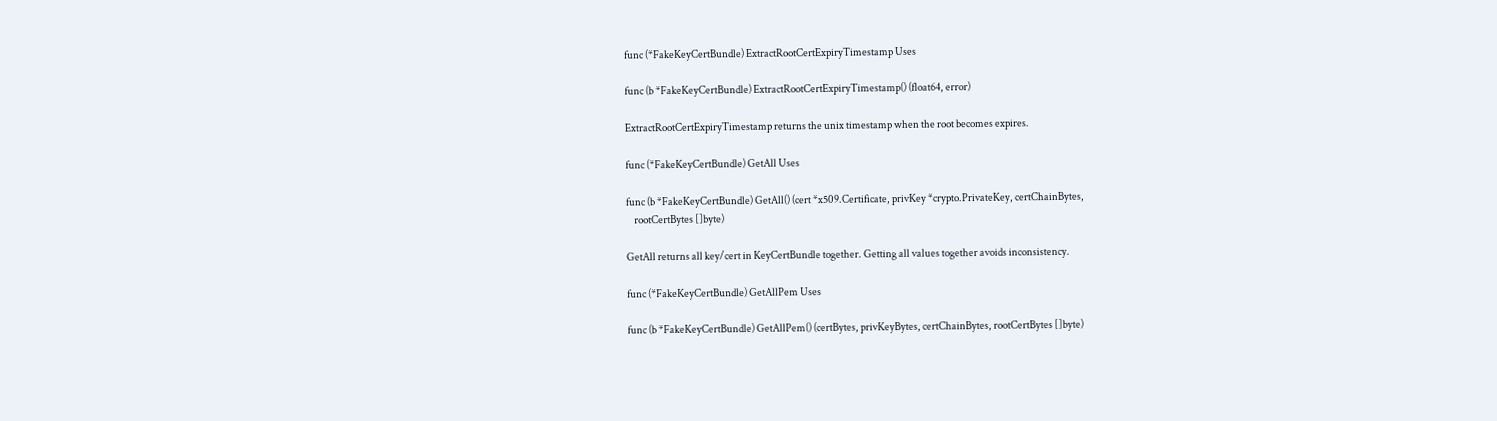func (*FakeKeyCertBundle) ExtractRootCertExpiryTimestamp Uses

func (b *FakeKeyCertBundle) ExtractRootCertExpiryTimestamp() (float64, error)

ExtractRootCertExpiryTimestamp returns the unix timestamp when the root becomes expires.

func (*FakeKeyCertBundle) GetAll Uses

func (b *FakeKeyCertBundle) GetAll() (cert *x509.Certificate, privKey *crypto.PrivateKey, certChainBytes,
    rootCertBytes []byte)

GetAll returns all key/cert in KeyCertBundle together. Getting all values together avoids inconsistency.

func (*FakeKeyCertBundle) GetAllPem Uses

func (b *FakeKeyCertBundle) GetAllPem() (certBytes, privKeyBytes, certChainBytes, rootCertBytes []byte)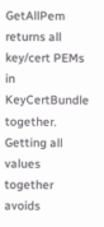GetAllPem returns all key/cert PEMs in KeyCertBundle together. Getting all values together avoids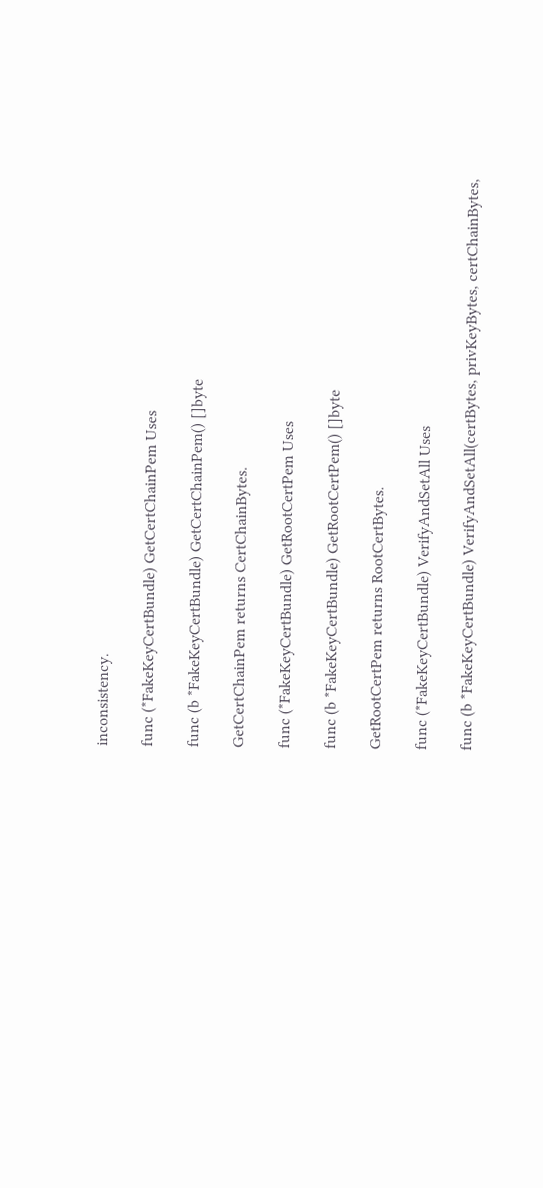inconsistency.

func (*FakeKeyCertBundle) GetCertChainPem Uses

func (b *FakeKeyCertBundle) GetCertChainPem() []byte

GetCertChainPem returns CertChainBytes.

func (*FakeKeyCertBundle) GetRootCertPem Uses

func (b *FakeKeyCertBundle) GetRootCertPem() []byte

GetRootCertPem returns RootCertBytes.

func (*FakeKeyCertBundle) VerifyAndSetAll Uses

func (b *FakeKeyCertBundle) VerifyAndSetAll(certBytes, privKeyBytes, certChainBytes,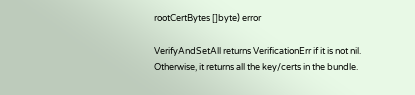rootCertBytes []byte) error

VerifyAndSetAll returns VerificationErr if it is not nil. Otherwise, it returns all the key/certs in the bundle.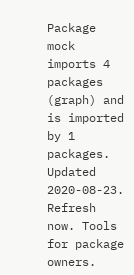Package mock imports 4 packages (graph) and is imported by 1 packages. Updated 2020-08-23. Refresh now. Tools for package owners.